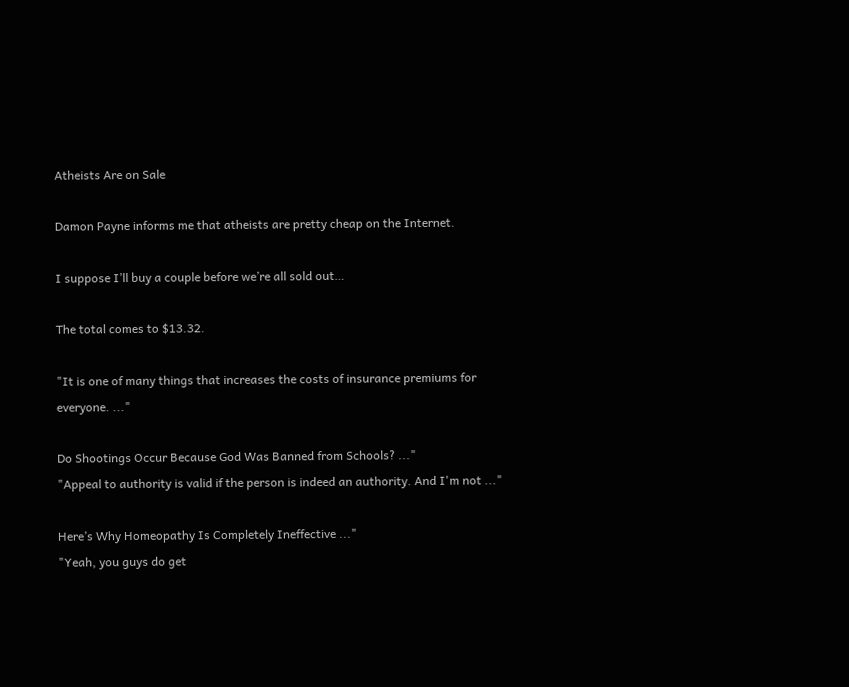Atheists Are on Sale

Damon Payne informs me that atheists are pretty cheap on the Internet.

I suppose I’ll buy a couple before we’re all sold out…

The total comes to $13.32.

"It is one of many things that increases the costs of insurance premiums for everyone. ..."

Do Shootings Occur Because God Was Banned from Schools? ..."
"Appeal to authority is valid if the person is indeed an authority. And I'm not ..."

Here’s Why Homeopathy Is Completely Ineffective ..."
"Yeah, you guys do get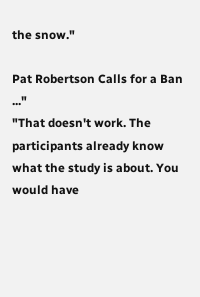the snow."

Pat Robertson Calls for a Ban ..."
"That doesn't work. The participants already know what the study is about. You would have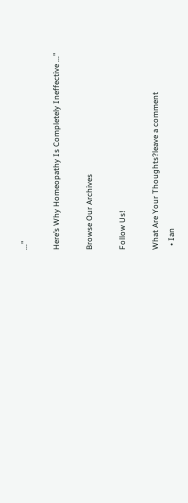..."

Here’s Why Homeopathy Is Completely Ineffective ..."

Browse Our Archives

Follow Us!

What Are Your Thoughts?leave a comment
  • Ian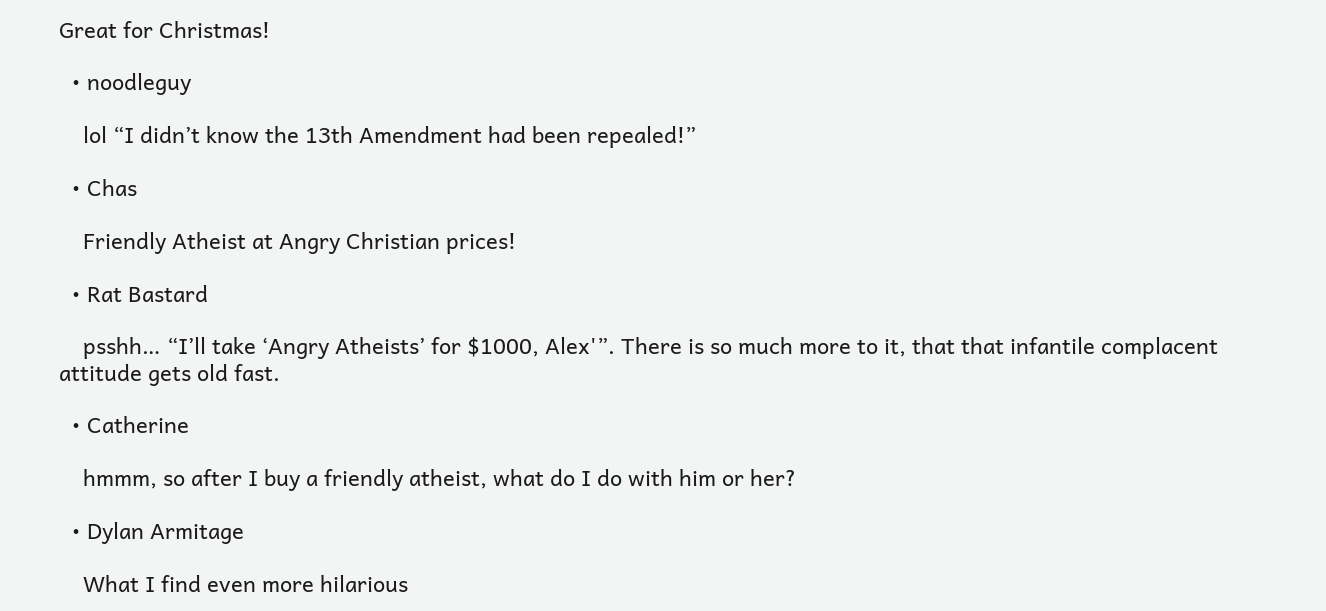Great for Christmas!

  • noodleguy

    lol “I didn’t know the 13th Amendment had been repealed!”

  • Chas

    Friendly Atheist at Angry Christian prices!

  • Rat Bastard

    psshh… “I’ll take ‘Angry Atheists’ for $1000, Alex'”. There is so much more to it, that that infantile complacent attitude gets old fast.

  • Catherine

    hmmm, so after I buy a friendly atheist, what do I do with him or her?

  • Dylan Armitage

    What I find even more hilarious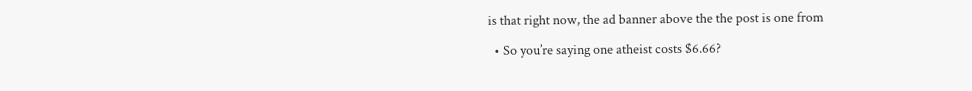is that right now, the ad banner above the the post is one from

  • So you’re saying one atheist costs $6.66?